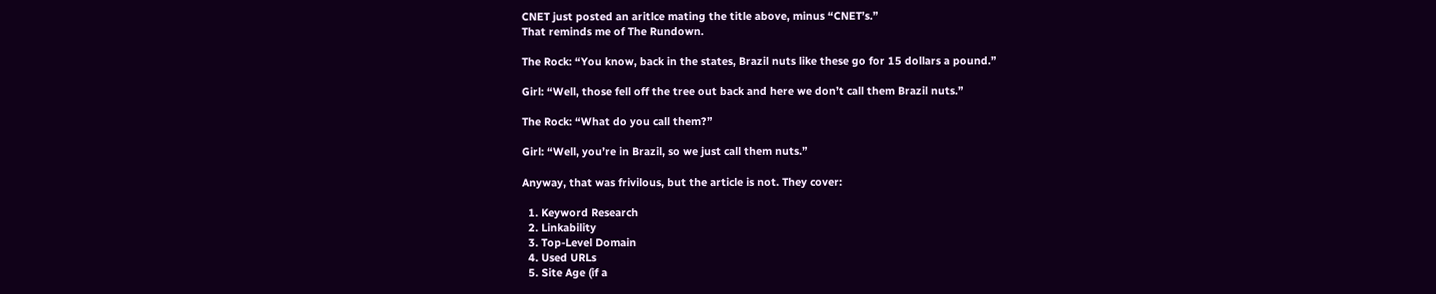CNET just posted an aritlce mating the title above, minus “CNET’s.”
That reminds me of The Rundown.

The Rock: “You know, back in the states, Brazil nuts like these go for 15 dollars a pound.”

Girl: “Well, those fell off the tree out back and here we don’t call them Brazil nuts.”

The Rock: “What do you call them?”

Girl: “Well, you’re in Brazil, so we just call them nuts.”

Anyway, that was frivilous, but the article is not. They cover:

  1. Keyword Research
  2. Linkability
  3. Top-Level Domain
  4. Used URLs
  5. Site Age (if a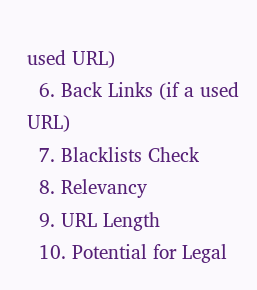used URL)
  6. Back Links (if a used URL)
  7. Blacklists Check
  8. Relevancy
  9. URL Length
  10. Potential for Legal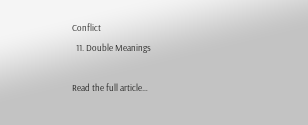Conflict
  11. Double Meanings

Read the full article…